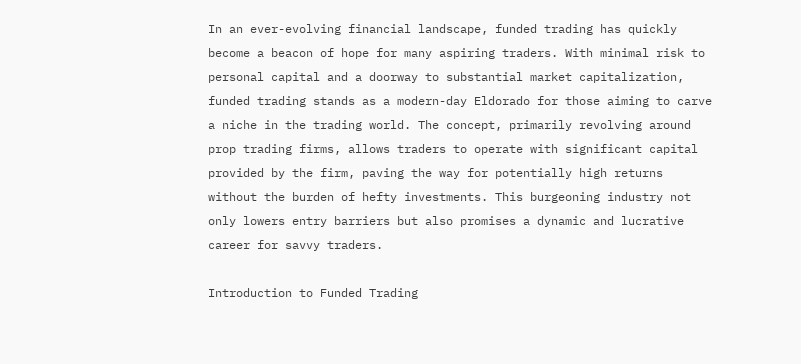In an ever-evolving financial landscape, funded trading has quickly become a beacon of hope for many aspiring traders. With minimal risk to personal capital and a doorway to substantial market capitalization, funded trading stands as a modern-day Eldorado for those aiming to carve a niche in the trading world. The concept, primarily revolving around prop trading firms, allows traders to operate with significant capital provided by the firm, paving the way for potentially high returns without the burden of hefty investments. This burgeoning industry not only lowers entry barriers but also promises a dynamic and lucrative career for savvy traders.

Introduction to Funded Trading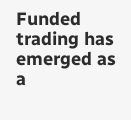Funded trading has emerged as a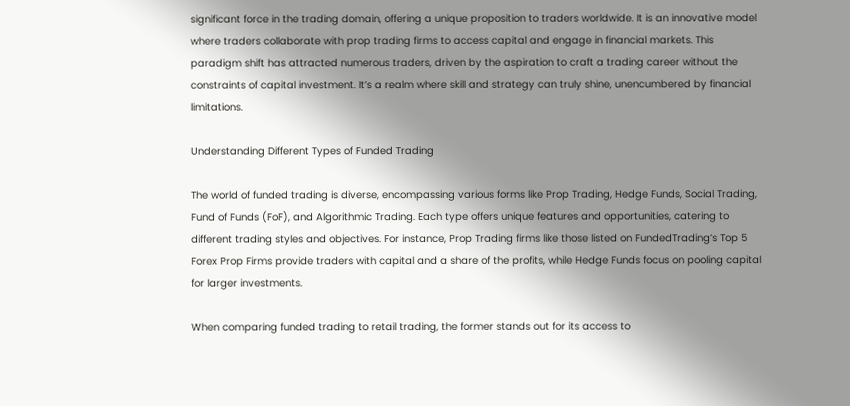significant force in the trading domain, offering a unique proposition to traders worldwide. It is an innovative model where traders collaborate with prop trading firms to access capital and engage in financial markets. This paradigm shift has attracted numerous traders, driven by the aspiration to craft a trading career without the constraints of capital investment. It’s a realm where skill and strategy can truly shine, unencumbered by financial limitations.

Understanding Different Types of Funded Trading

The world of funded trading is diverse, encompassing various forms like Prop Trading, Hedge Funds, Social Trading, Fund of Funds (FoF), and Algorithmic Trading. Each type offers unique features and opportunities, catering to different trading styles and objectives. For instance, Prop Trading firms like those listed on FundedTrading’s Top 5 Forex Prop Firms provide traders with capital and a share of the profits, while Hedge Funds focus on pooling capital for larger investments.

When comparing funded trading to retail trading, the former stands out for its access to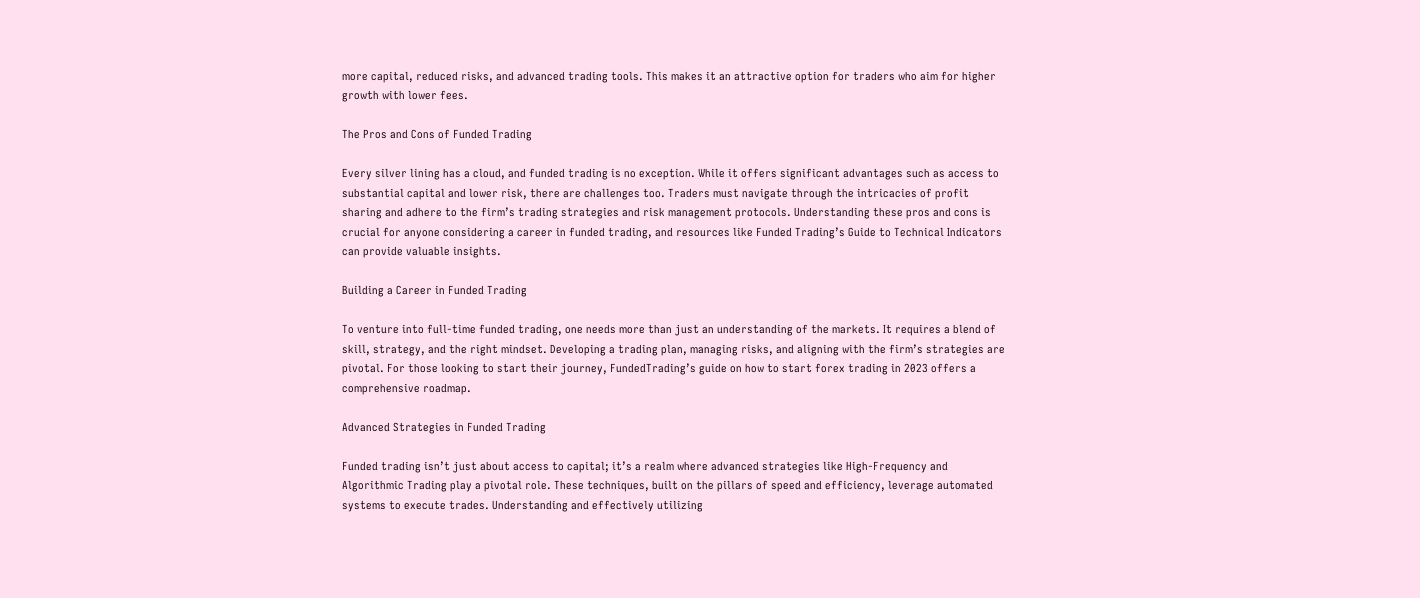more capital, reduced risks, and advanced trading tools. This makes it an attractive option for traders who aim for higher growth with lower fees.

The Pros and Cons of Funded Trading

Every silver lining has a cloud, and funded trading is no exception. While it offers significant advantages such as access to substantial capital and lower risk, there are challenges too. Traders must navigate through the intricacies of profit sharing and adhere to the firm’s trading strategies and risk management protocols. Understanding these pros and cons is crucial for anyone considering a career in funded trading, and resources like Funded Trading’s Guide to Technical Indicators can provide valuable insights.

Building a Career in Funded Trading

To venture into full-time funded trading, one needs more than just an understanding of the markets. It requires a blend of skill, strategy, and the right mindset. Developing a trading plan, managing risks, and aligning with the firm’s strategies are pivotal. For those looking to start their journey, FundedTrading’s guide on how to start forex trading in 2023 offers a comprehensive roadmap.

Advanced Strategies in Funded Trading

Funded trading isn’t just about access to capital; it’s a realm where advanced strategies like High-Frequency and Algorithmic Trading play a pivotal role. These techniques, built on the pillars of speed and efficiency, leverage automated systems to execute trades. Understanding and effectively utilizing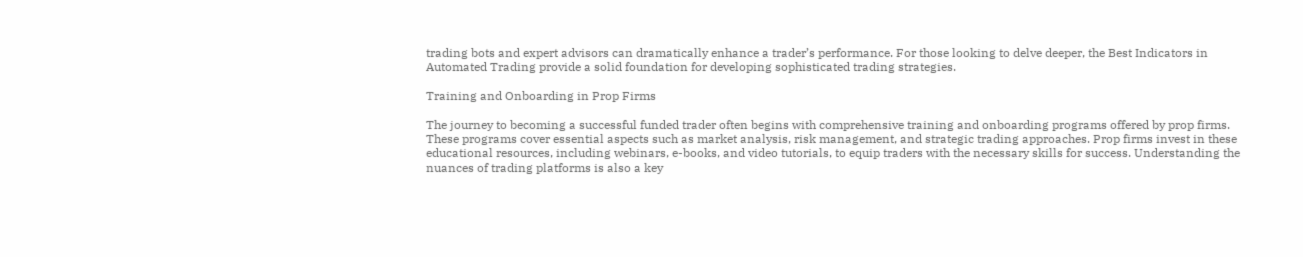trading bots and expert advisors can dramatically enhance a trader’s performance. For those looking to delve deeper, the Best Indicators in Automated Trading provide a solid foundation for developing sophisticated trading strategies.

Training and Onboarding in Prop Firms

The journey to becoming a successful funded trader often begins with comprehensive training and onboarding programs offered by prop firms. These programs cover essential aspects such as market analysis, risk management, and strategic trading approaches. Prop firms invest in these educational resources, including webinars, e-books, and video tutorials, to equip traders with the necessary skills for success. Understanding the nuances of trading platforms is also a key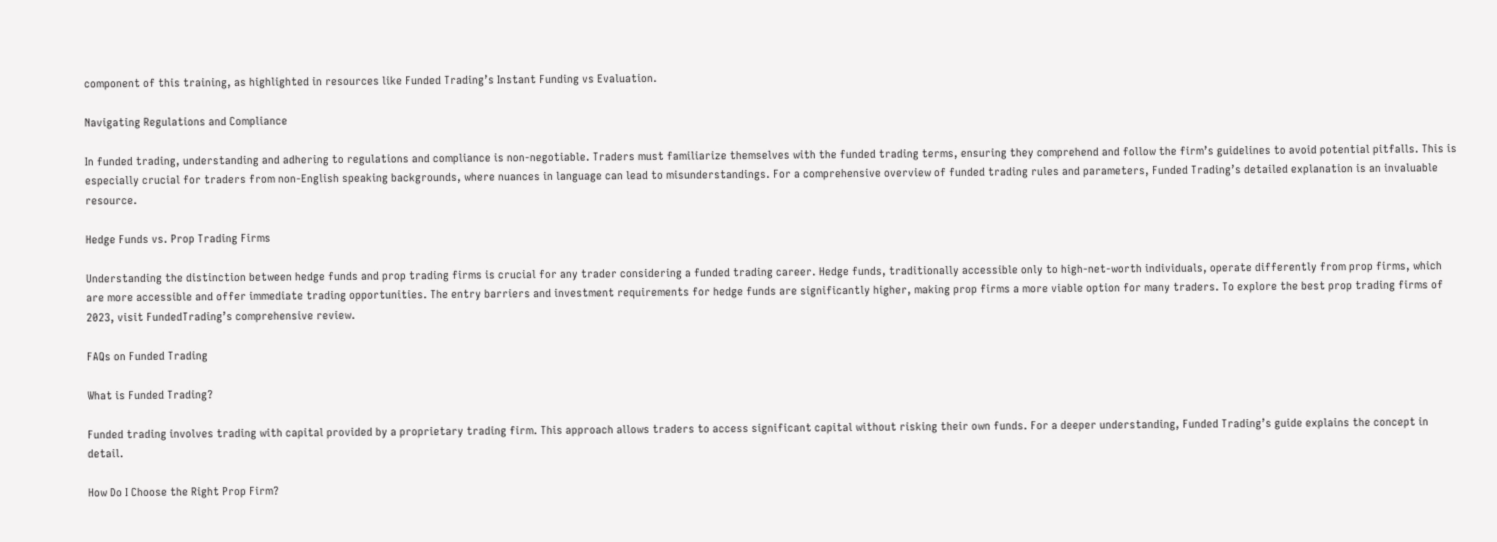component of this training, as highlighted in resources like Funded Trading’s Instant Funding vs Evaluation.

Navigating Regulations and Compliance

In funded trading, understanding and adhering to regulations and compliance is non-negotiable. Traders must familiarize themselves with the funded trading terms, ensuring they comprehend and follow the firm’s guidelines to avoid potential pitfalls. This is especially crucial for traders from non-English speaking backgrounds, where nuances in language can lead to misunderstandings. For a comprehensive overview of funded trading rules and parameters, Funded Trading’s detailed explanation is an invaluable resource.

Hedge Funds vs. Prop Trading Firms

Understanding the distinction between hedge funds and prop trading firms is crucial for any trader considering a funded trading career. Hedge funds, traditionally accessible only to high-net-worth individuals, operate differently from prop firms, which are more accessible and offer immediate trading opportunities. The entry barriers and investment requirements for hedge funds are significantly higher, making prop firms a more viable option for many traders. To explore the best prop trading firms of 2023, visit FundedTrading’s comprehensive review.

FAQs on Funded Trading

What is Funded Trading?

Funded trading involves trading with capital provided by a proprietary trading firm. This approach allows traders to access significant capital without risking their own funds. For a deeper understanding, Funded Trading’s guide explains the concept in detail.

How Do I Choose the Right Prop Firm?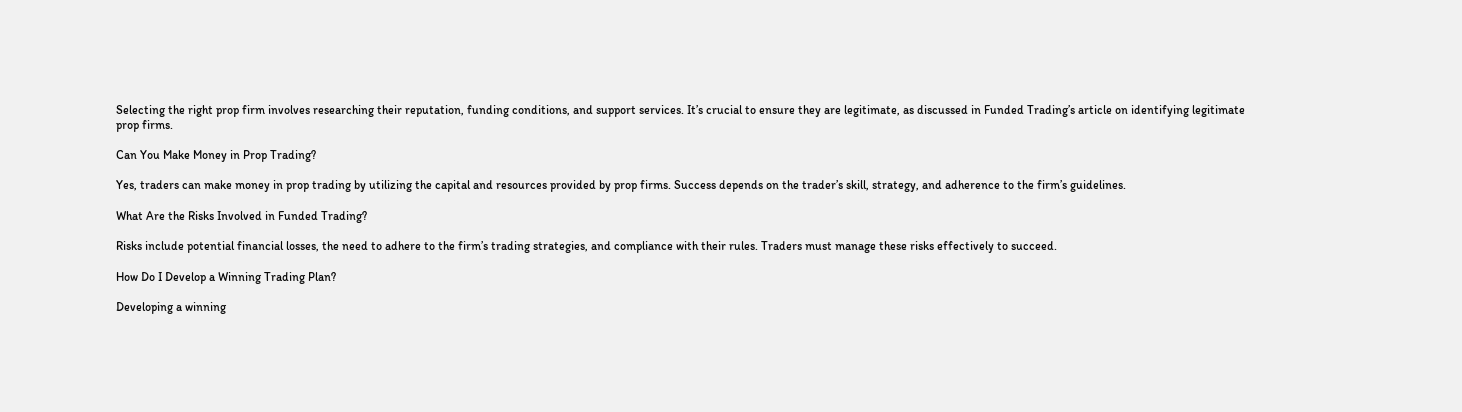Selecting the right prop firm involves researching their reputation, funding conditions, and support services. It’s crucial to ensure they are legitimate, as discussed in Funded Trading’s article on identifying legitimate prop firms.

Can You Make Money in Prop Trading?

Yes, traders can make money in prop trading by utilizing the capital and resources provided by prop firms. Success depends on the trader’s skill, strategy, and adherence to the firm’s guidelines.

What Are the Risks Involved in Funded Trading?

Risks include potential financial losses, the need to adhere to the firm’s trading strategies, and compliance with their rules. Traders must manage these risks effectively to succeed.

How Do I Develop a Winning Trading Plan?

Developing a winning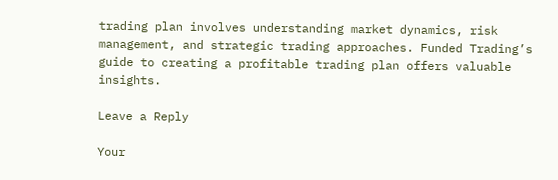trading plan involves understanding market dynamics, risk management, and strategic trading approaches. Funded Trading’s guide to creating a profitable trading plan offers valuable insights.

Leave a Reply

Your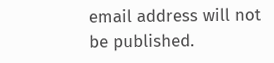email address will not be published.